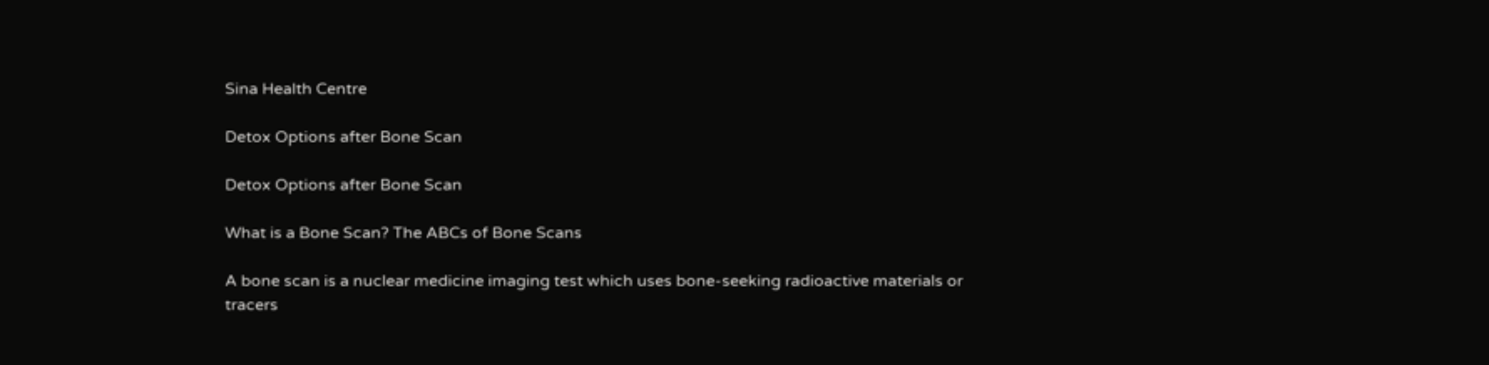Sina Health Centre

Detox Options after Bone Scan

Detox Options after Bone Scan

What is a Bone Scan? The ABCs of Bone Scans

A bone scan is a nuclear medicine imaging test which uses bone-seeking radioactive materials or tracers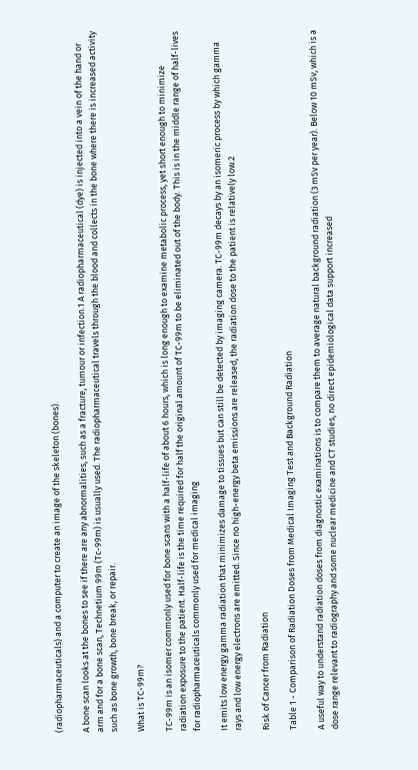(radiopharmaceuticals) and a computer to create an image of the skeleton (bones).

A bone scan looks at the bones to see if there are any abnormalities, such as a fracture, tumour or infection.1 A radiopharmaceutical (dye) is injected into a vein of the hand or arm and for a bone scan, Technetium 99m (Tc-99m) is usually used. The radiopharmaceutical travels through the blood and collects in the bone where there is increased activity such as bone growth, bone break, or repair.

What is TC-99m?

TC-99m is an isomer commonly used for bone scans with a half-life of about 6 hours, which is long enough to examine metabolic process, yet short enough to minimize radiation exposure to the patient. Half-life is the time required for half the original amount of TC-99m to be eliminated out of the body. This is in the middle range of half-lives for radiopharmaceuticals commonly used for medical imaging

It emits low energy gamma radiation that minimizes damage to tissues but can still be detected by imaging camera. TC-99m decays by an isomeric process by which gamma rays and low energy electrons are emitted. Since no high-energy beta emissions are released, the radiation dose to the patient is relatively low.2

Risk of Cancer from Radiation

Table 1 - Comparison of Radiation Doses from Medical Imaging Test and Background Radiation

A useful way to understand radiation doses from diagnostic examinations is to compare them to average natural background radiation (3 mSv per year). Below 10 mSv, which is a dose range relevant to radiography and some nuclear medicine and CT studies, no direct epidemiological data support increased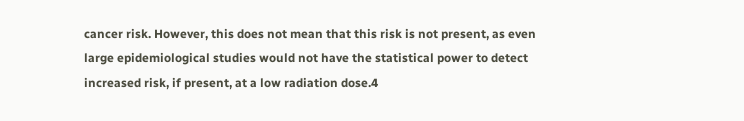cancer risk. However, this does not mean that this risk is not present, as even large epidemiological studies would not have the statistical power to detect increased risk, if present, at a low radiation dose.4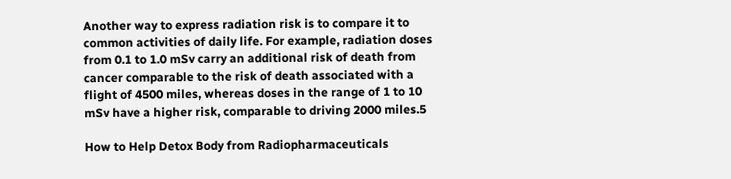Another way to express radiation risk is to compare it to common activities of daily life. For example, radiation doses from 0.1 to 1.0 mSv carry an additional risk of death from cancer comparable to the risk of death associated with a flight of 4500 miles, whereas doses in the range of 1 to 10 mSv have a higher risk, comparable to driving 2000 miles.5

How to Help Detox Body from Radiopharmaceuticals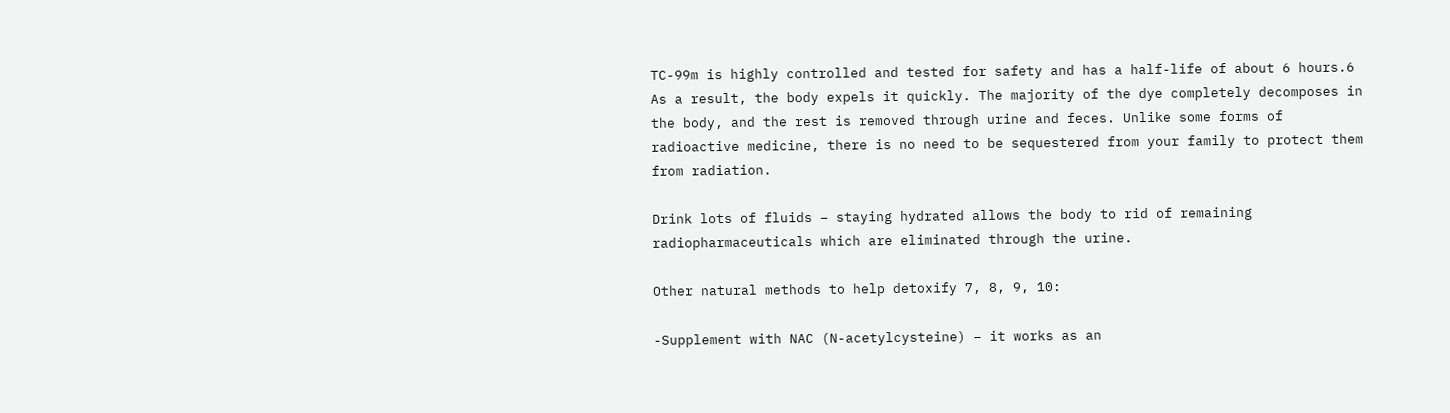TC-99m is highly controlled and tested for safety and has a half-life of about 6 hours.6 As a result, the body expels it quickly. The majority of the dye completely decomposes in the body, and the rest is removed through urine and feces. Unlike some forms of radioactive medicine, there is no need to be sequestered from your family to protect them from radiation.

Drink lots of fluids – staying hydrated allows the body to rid of remaining radiopharmaceuticals which are eliminated through the urine.

Other natural methods to help detoxify 7, 8, 9, 10:

-Supplement with NAC (N-acetylcysteine) – it works as an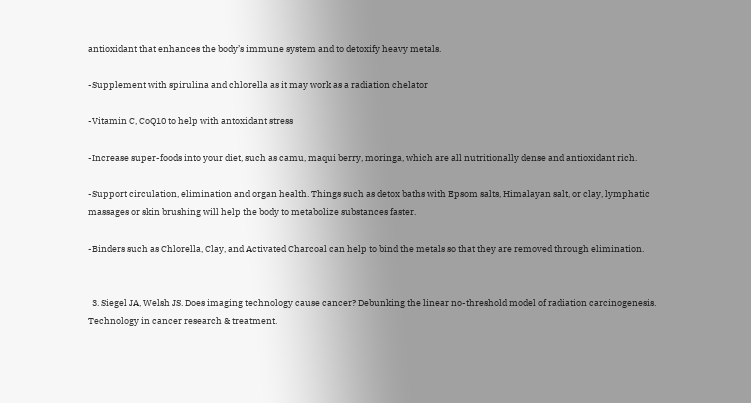antioxidant that enhances the body’s immune system and to detoxify heavy metals.

-Supplement with spirulina and chlorella as it may work as a radiation chelator

-Vitamin C, CoQ10 to help with antoxidant stress

-Increase super-foods into your diet, such as camu, maqui berry, moringa, which are all nutritionally dense and antioxidant rich.

-Support circulation, elimination and organ health. Things such as detox baths with Epsom salts, Himalayan salt, or clay, lymphatic massages or skin brushing will help the body to metabolize substances faster.

-Binders such as Chlorella, Clay, and Activated Charcoal can help to bind the metals so that they are removed through elimination.


  3. Siegel JA, Welsh JS. Does imaging technology cause cancer? Debunking the linear no-threshold model of radiation carcinogenesis. Technology in cancer research & treatment.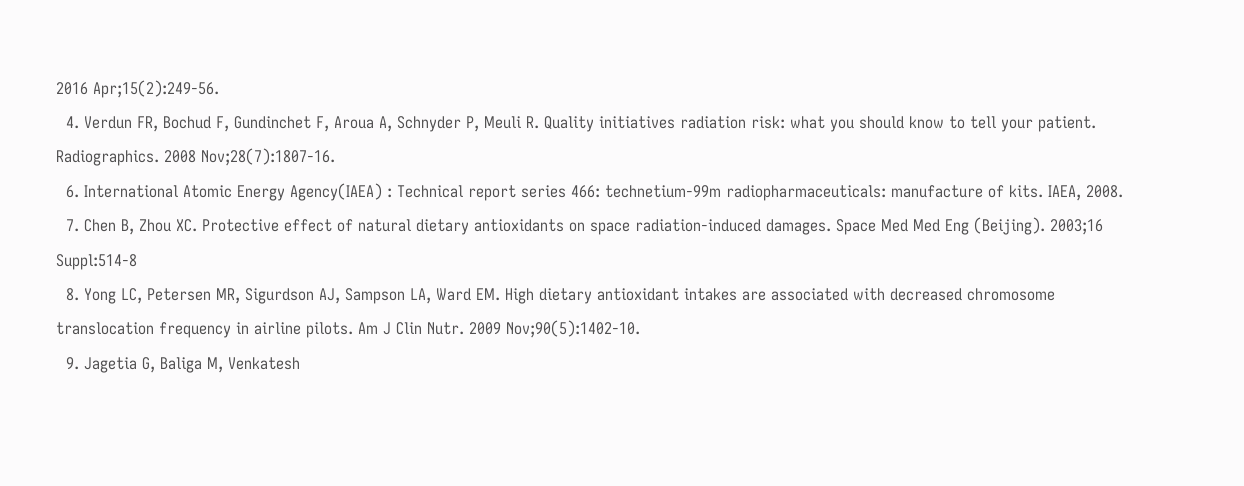2016 Apr;15(2):249-56.
  4. Verdun FR, Bochud F, Gundinchet F, Aroua A, Schnyder P, Meuli R. Quality initiatives radiation risk: what you should know to tell your patient. Radiographics. 2008 Nov;28(7):1807-16.
  6. International Atomic Energy Agency(IAEA) : Technical report series 466: technetium-99m radiopharmaceuticals: manufacture of kits. IAEA, 2008.
  7. Chen B, Zhou XC. Protective effect of natural dietary antioxidants on space radiation-induced damages. Space Med Med Eng (Beijing). 2003;16 Suppl:514-8
  8. Yong LC, Petersen MR, Sigurdson AJ, Sampson LA, Ward EM. High dietary antioxidant intakes are associated with decreased chromosome translocation frequency in airline pilots. Am J Clin Nutr. 2009 Nov;90(5):1402-10.
  9. Jagetia G, Baliga M, Venkatesh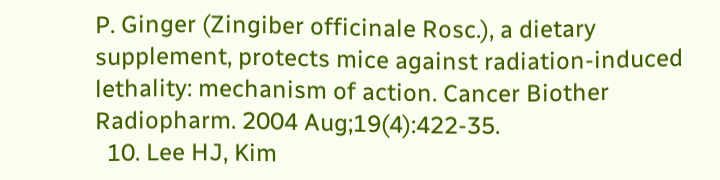P. Ginger (Zingiber officinale Rosc.), a dietary supplement, protects mice against radiation-induced lethality: mechanism of action. Cancer Biother Radiopharm. 2004 Aug;19(4):422-35.
  10. Lee HJ, Kim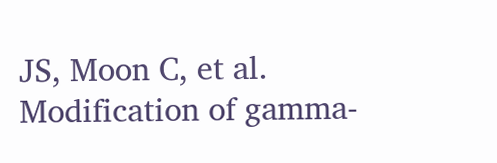JS, Moon C, et al. Modification of gamma-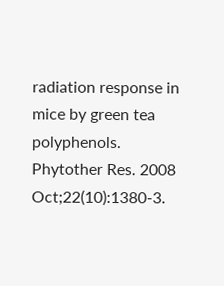radiation response in mice by green tea polyphenols. Phytother Res. 2008 Oct;22(10):1380-3.